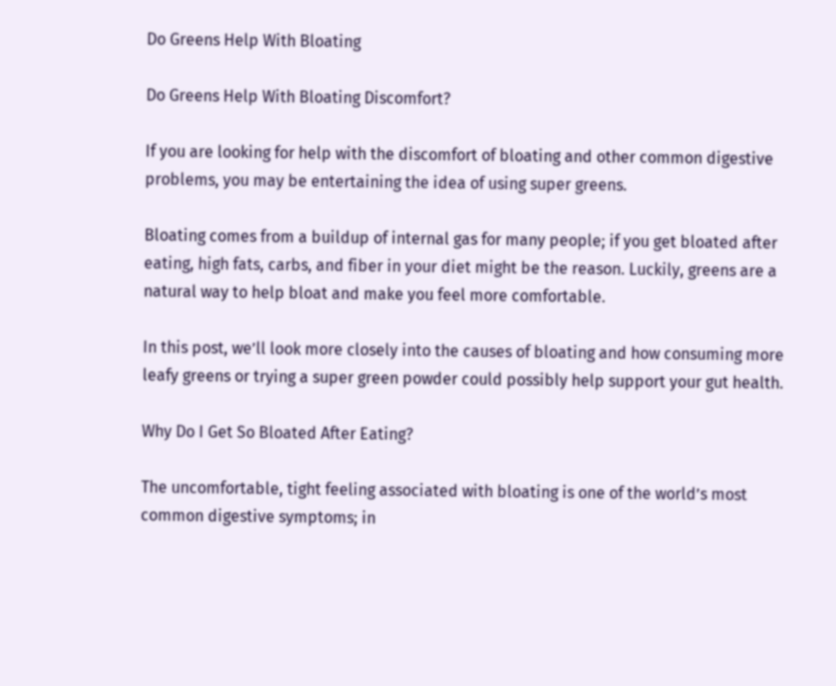Do Greens Help With Bloating

Do Greens Help With Bloating Discomfort?

If you are looking for help with the discomfort of bloating and other common digestive problems, you may be entertaining the idea of using super greens.

Bloating comes from a buildup of internal gas for many people; if you get bloated after eating, high fats, carbs, and fiber in your diet might be the reason. Luckily, greens are a natural way to help bloat and make you feel more comfortable.

In this post, we’ll look more closely into the causes of bloating and how consuming more leafy greens or trying a super green powder could possibly help support your gut health.

Why Do I Get So Bloated After Eating?

The uncomfortable, tight feeling associated with bloating is one of the world’s most common digestive symptoms; in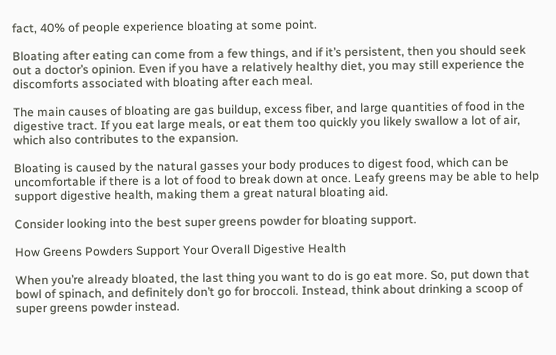fact, 40% of people experience bloating at some point.

Bloating after eating can come from a few things, and if it’s persistent, then you should seek out a doctor’s opinion. Even if you have a relatively healthy diet, you may still experience the discomforts associated with bloating after each meal.

The main causes of bloating are gas buildup, excess fiber, and large quantities of food in the digestive tract. If you eat large meals, or eat them too quickly you likely swallow a lot of air, which also contributes to the expansion.

Bloating is caused by the natural gasses your body produces to digest food, which can be uncomfortable if there is a lot of food to break down at once. Leafy greens may be able to help support digestive health, making them a great natural bloating aid.

Consider looking into the best super greens powder for bloating support.

How Greens Powders Support Your Overall Digestive Health

When you’re already bloated, the last thing you want to do is go eat more. So, put down that bowl of spinach, and definitely don’t go for broccoli. Instead, think about drinking a scoop of super greens powder instead.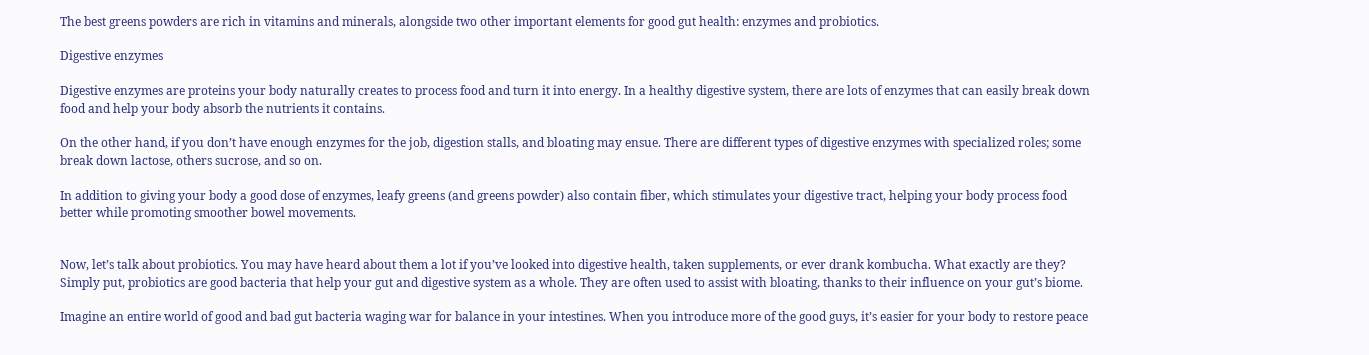The best greens powders are rich in vitamins and minerals, alongside two other important elements for good gut health: enzymes and probiotics.

Digestive enzymes

Digestive enzymes are proteins your body naturally creates to process food and turn it into energy. In a healthy digestive system, there are lots of enzymes that can easily break down food and help your body absorb the nutrients it contains.

On the other hand, if you don’t have enough enzymes for the job, digestion stalls, and bloating may ensue. There are different types of digestive enzymes with specialized roles; some break down lactose, others sucrose, and so on.

In addition to giving your body a good dose of enzymes, leafy greens (and greens powder) also contain fiber, which stimulates your digestive tract, helping your body process food better while promoting smoother bowel movements.


Now, let’s talk about probiotics. You may have heard about them a lot if you’ve looked into digestive health, taken supplements, or ever drank kombucha. What exactly are they? Simply put, probiotics are good bacteria that help your gut and digestive system as a whole. They are often used to assist with bloating, thanks to their influence on your gut’s biome.

Imagine an entire world of good and bad gut bacteria waging war for balance in your intestines. When you introduce more of the good guys, it’s easier for your body to restore peace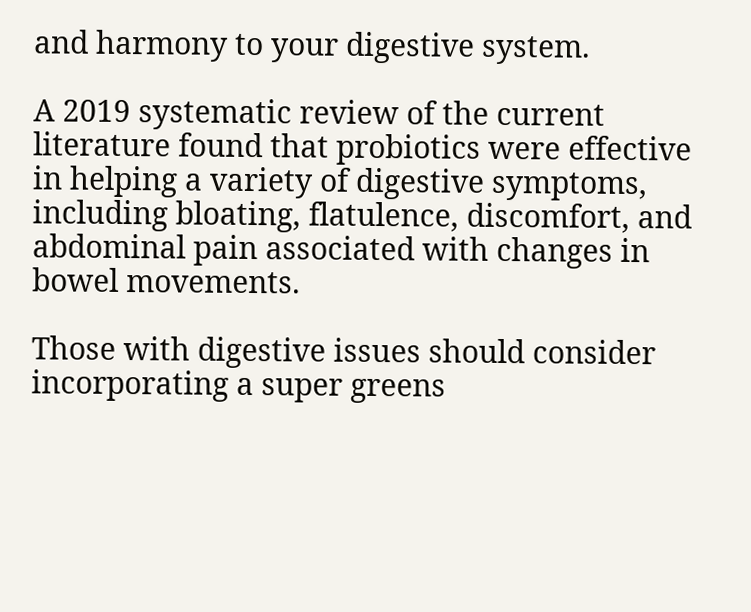and harmony to your digestive system.

A 2019 systematic review of the current literature found that probiotics were effective in helping a variety of digestive symptoms, including bloating, flatulence, discomfort, and abdominal pain associated with changes in bowel movements.

Those with digestive issues should consider incorporating a super greens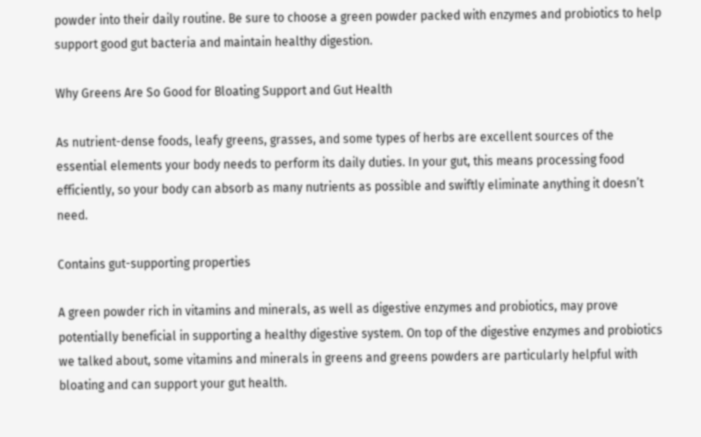powder into their daily routine. Be sure to choose a green powder packed with enzymes and probiotics to help support good gut bacteria and maintain healthy digestion.

Why Greens Are So Good for Bloating Support and Gut Health

As nutrient-dense foods, leafy greens, grasses, and some types of herbs are excellent sources of the essential elements your body needs to perform its daily duties. In your gut, this means processing food efficiently, so your body can absorb as many nutrients as possible and swiftly eliminate anything it doesn’t need.

Contains gut-supporting properties

A green powder rich in vitamins and minerals, as well as digestive enzymes and probiotics, may prove potentially beneficial in supporting a healthy digestive system. On top of the digestive enzymes and probiotics we talked about, some vitamins and minerals in greens and greens powders are particularly helpful with bloating and can support your gut health.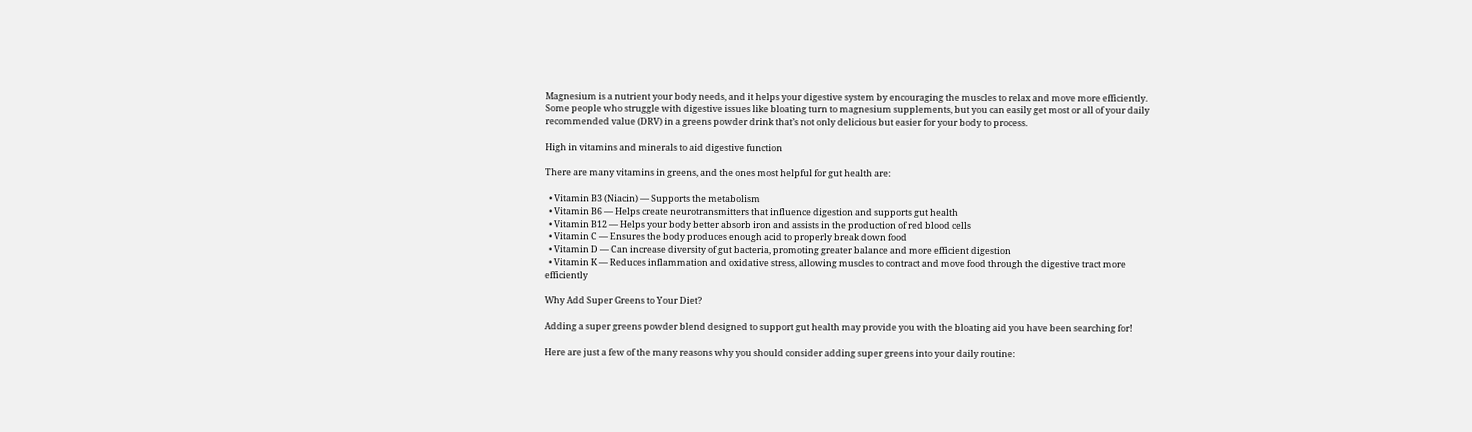Magnesium is a nutrient your body needs, and it helps your digestive system by encouraging the muscles to relax and move more efficiently. Some people who struggle with digestive issues like bloating turn to magnesium supplements, but you can easily get most or all of your daily recommended value (DRV) in a greens powder drink that’s not only delicious but easier for your body to process.

High in vitamins and minerals to aid digestive function

There are many vitamins in greens, and the ones most helpful for gut health are:

  • Vitamin B3 (Niacin) — Supports the metabolism
  • Vitamin B6 — Helps create neurotransmitters that influence digestion and supports gut health
  • Vitamin B12 — Helps your body better absorb iron and assists in the production of red blood cells
  • Vitamin C — Ensures the body produces enough acid to properly break down food
  • Vitamin D — Can increase diversity of gut bacteria, promoting greater balance and more efficient digestion
  • Vitamin K — Reduces inflammation and oxidative stress, allowing muscles to contract and move food through the digestive tract more efficiently

Why Add Super Greens to Your Diet?

Adding a super greens powder blend designed to support gut health may provide you with the bloating aid you have been searching for!

Here are just a few of the many reasons why you should consider adding super greens into your daily routine: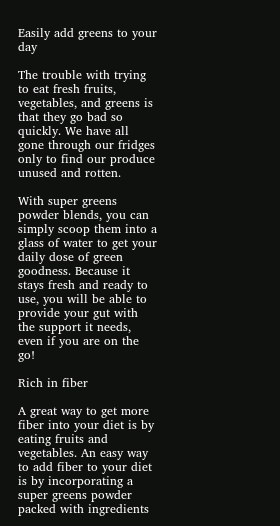Easily add greens to your day

The trouble with trying to eat fresh fruits, vegetables, and greens is that they go bad so quickly. We have all gone through our fridges only to find our produce unused and rotten.

With super greens powder blends, you can simply scoop them into a glass of water to get your daily dose of green goodness. Because it stays fresh and ready to use, you will be able to provide your gut with the support it needs, even if you are on the go!

Rich in fiber

A great way to get more fiber into your diet is by eating fruits and vegetables. An easy way to add fiber to your diet is by incorporating a super greens powder packed with ingredients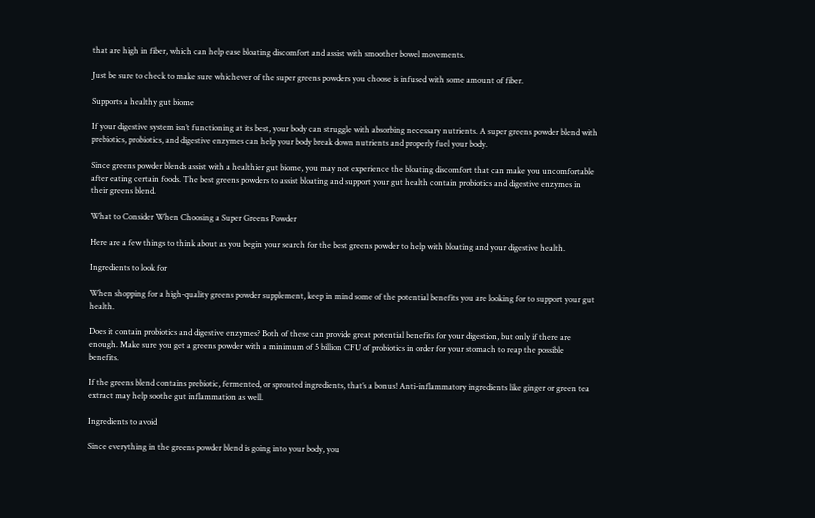that are high in fiber, which can help ease bloating discomfort and assist with smoother bowel movements.

Just be sure to check to make sure whichever of the super greens powders you choose is infused with some amount of fiber.

Supports a healthy gut biome

If your digestive system isn’t functioning at its best, your body can struggle with absorbing necessary nutrients. A super greens powder blend with prebiotics, probiotics, and digestive enzymes can help your body break down nutrients and properly fuel your body.

Since greens powder blends assist with a healthier gut biome, you may not experience the bloating discomfort that can make you uncomfortable after eating certain foods. The best greens powders to assist bloating and support your gut health contain probiotics and digestive enzymes in their greens blend.

What to Consider When Choosing a Super Greens Powder

Here are a few things to think about as you begin your search for the best greens powder to help with bloating and your digestive health.

Ingredients to look for

When shopping for a high-quality greens powder supplement, keep in mind some of the potential benefits you are looking for to support your gut health.

Does it contain probiotics and digestive enzymes? Both of these can provide great potential benefits for your digestion, but only if there are enough. Make sure you get a greens powder with a minimum of 5 billion CFU of probiotics in order for your stomach to reap the possible benefits.

If the greens blend contains prebiotic, fermented, or sprouted ingredients, that’s a bonus! Anti-inflammatory ingredients like ginger or green tea extract may help soothe gut inflammation as well.

Ingredients to avoid

Since everything in the greens powder blend is going into your body, you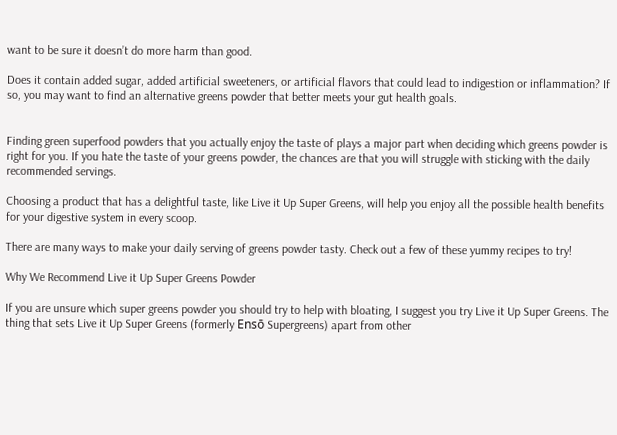want to be sure it doesn’t do more harm than good.

Does it contain added sugar, added artificial sweeteners, or artificial flavors that could lead to indigestion or inflammation? If so, you may want to find an alternative greens powder that better meets your gut health goals.


Finding green superfood powders that you actually enjoy the taste of plays a major part when deciding which greens powder is right for you. If you hate the taste of your greens powder, the chances are that you will struggle with sticking with the daily recommended servings.

Choosing a product that has a delightful taste, like Live it Up Super Greens, will help you enjoy all the possible health benefits for your digestive system in every scoop.

There are many ways to make your daily serving of greens powder tasty. Check out a few of these yummy recipes to try!

Why We Recommend Live it Up Super Greens Powder

If you are unsure which super greens powder you should try to help with bloating, I suggest you try Live it Up Super Greens. The thing that sets Live it Up Super Greens (formerly Ensō Supergreens) apart from other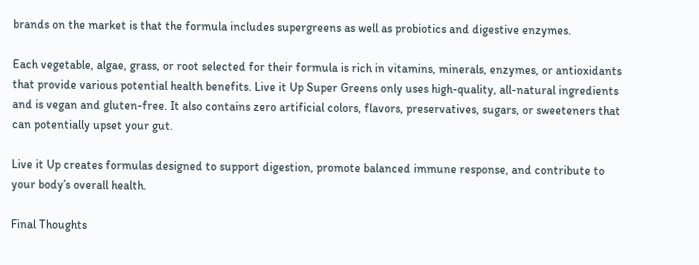brands on the market is that the formula includes supergreens as well as probiotics and digestive enzymes.

Each vegetable, algae, grass, or root selected for their formula is rich in vitamins, minerals, enzymes, or antioxidants that provide various potential health benefits. Live it Up Super Greens only uses high-quality, all-natural ingredients and is vegan and gluten-free. It also contains zero artificial colors, flavors, preservatives, sugars, or sweeteners that can potentially upset your gut.

Live it Up creates formulas designed to support digestion, promote balanced immune response, and contribute to your body’s overall health.

Final Thoughts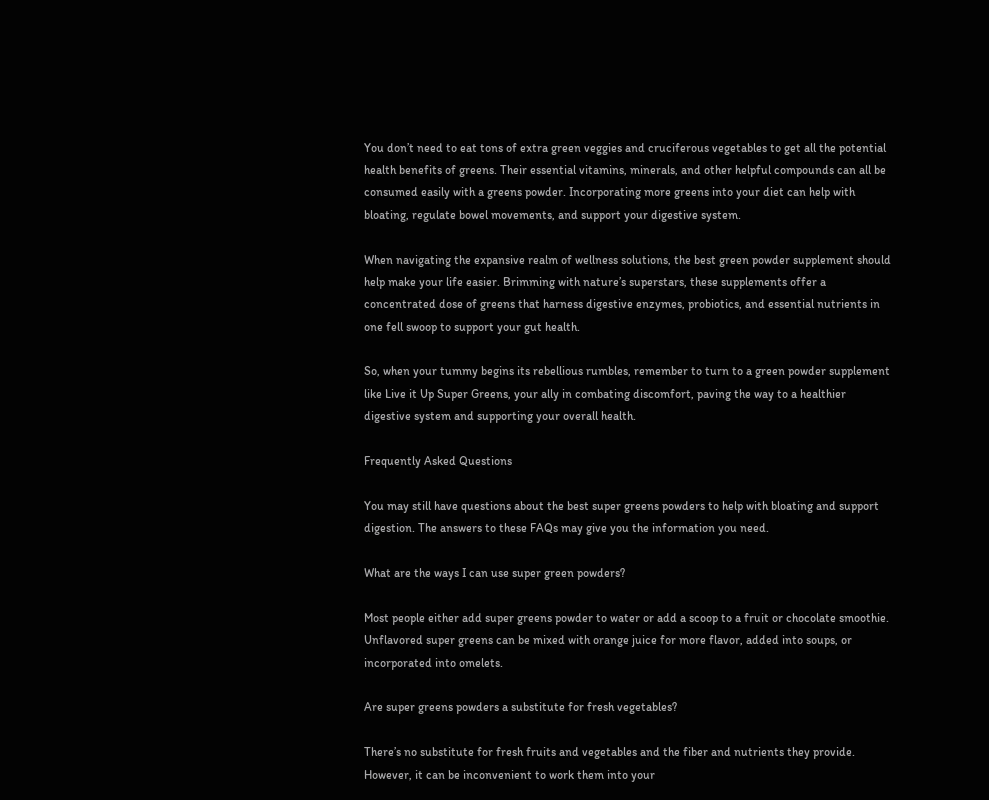You don’t need to eat tons of extra green veggies and cruciferous vegetables to get all the potential health benefits of greens. Their essential vitamins, minerals, and other helpful compounds can all be consumed easily with a greens powder. Incorporating more greens into your diet can help with bloating, regulate bowel movements, and support your digestive system.

When navigating the expansive realm of wellness solutions, the best green powder supplement should help make your life easier. Brimming with nature’s superstars, these supplements offer a concentrated dose of greens that harness digestive enzymes, probiotics, and essential nutrients in one fell swoop to support your gut health.

So, when your tummy begins its rebellious rumbles, remember to turn to a green powder supplement like Live it Up Super Greens, your ally in combating discomfort, paving the way to a healthier digestive system and supporting your overall health.

Frequently Asked Questions

You may still have questions about the best super greens powders to help with bloating and support digestion. The answers to these FAQs may give you the information you need.

What are the ways I can use super green powders?

Most people either add super greens powder to water or add a scoop to a fruit or chocolate smoothie. Unflavored super greens can be mixed with orange juice for more flavor, added into soups, or incorporated into omelets.

Are super greens powders a substitute for fresh vegetables?

There’s no substitute for fresh fruits and vegetables and the fiber and nutrients they provide. However, it can be inconvenient to work them into your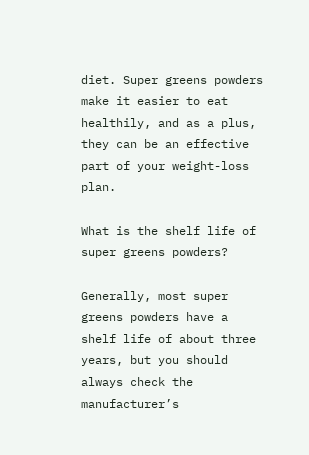diet. Super greens powders make it easier to eat healthily, and as a plus, they can be an effective part of your weight-loss plan.

What is the shelf life of super greens powders?

Generally, most super greens powders have a shelf life of about three years, but you should always check the manufacturer’s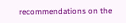recommendations on the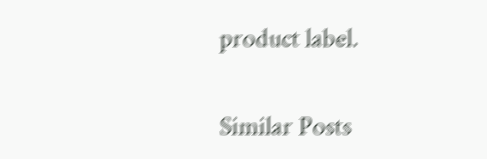product label.

Similar Posts